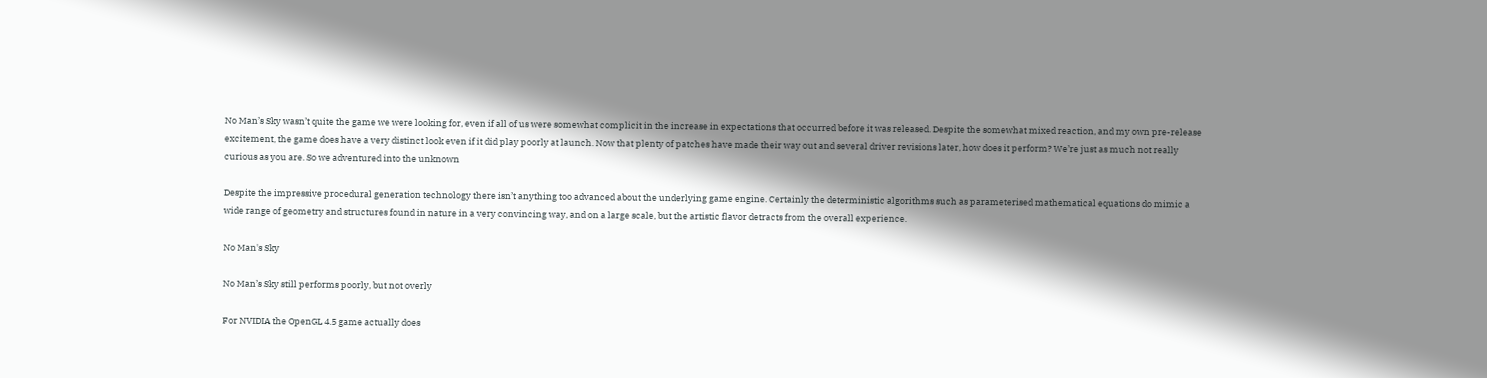No Man’s Sky wasn’t quite the game we were looking for, even if all of us were somewhat complicit in the increase in expectations that occurred before it was released. Despite the somewhat mixed reaction, and my own pre-release excitement, the game does have a very distinct look even if it did play poorly at launch. Now that plenty of patches have made their way out and several driver revisions later, how does it perform? We’re just as much not really curious as you are. So we adventured into the unknown

Despite the impressive procedural generation technology there isn’t anything too advanced about the underlying game engine. Certainly the deterministic algorithms such as parameterised mathematical equations do mimic a wide range of geometry and structures found in nature in a very convincing way, and on a large scale, but the artistic flavor detracts from the overall experience.

No Man's Sky

No Man’s Sky still performs poorly, but not overly

For NVIDIA the OpenGL 4.5 game actually does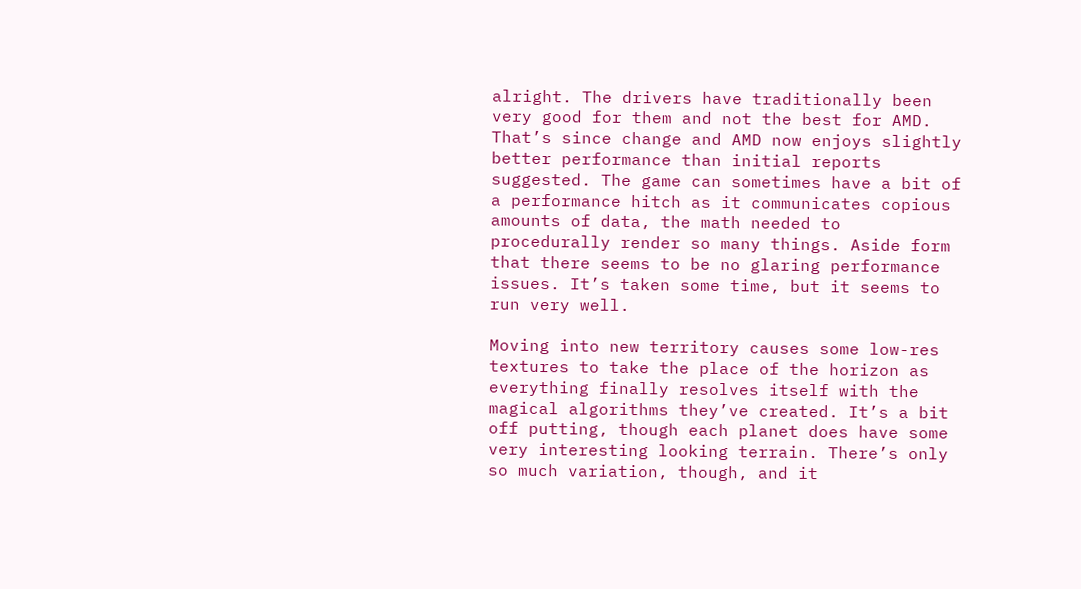alright. The drivers have traditionally been very good for them and not the best for AMD. That’s since change and AMD now enjoys slightly better performance than initial reports suggested. The game can sometimes have a bit of a performance hitch as it communicates copious amounts of data, the math needed to procedurally render so many things. Aside form that there seems to be no glaring performance issues. It’s taken some time, but it seems to run very well.

Moving into new territory causes some low-res textures to take the place of the horizon as everything finally resolves itself with the magical algorithms they’ve created. It’s a bit off putting, though each planet does have some very interesting looking terrain. There’s only so much variation, though, and it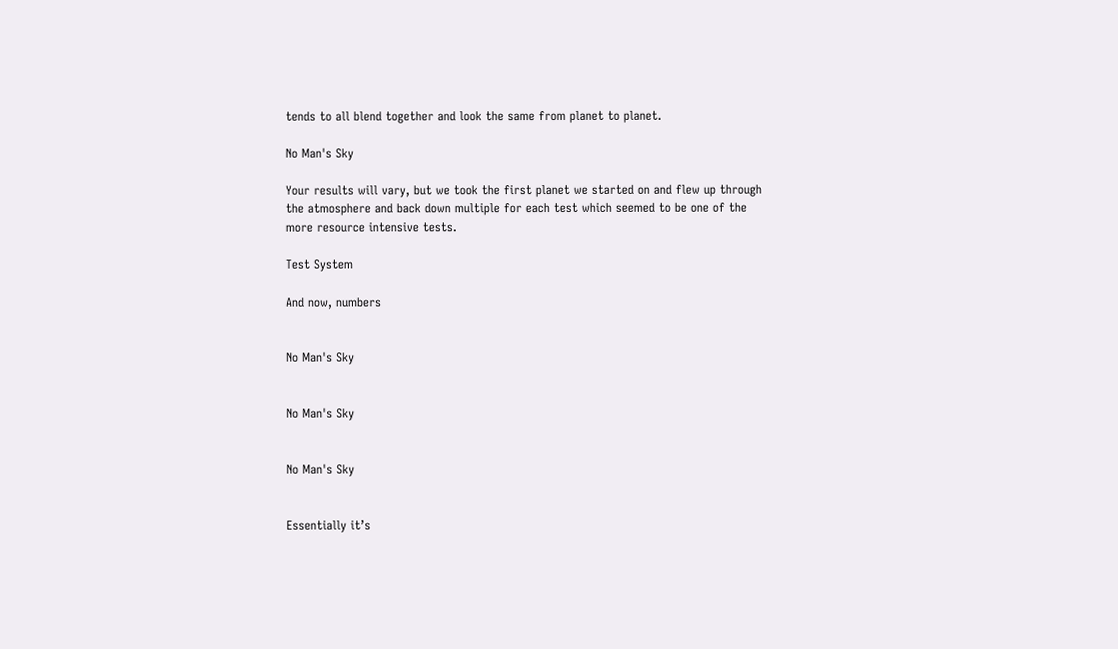tends to all blend together and look the same from planet to planet.

No Man's Sky

Your results will vary, but we took the first planet we started on and flew up through the atmosphere and back down multiple for each test which seemed to be one of the more resource intensive tests.

Test System

And now, numbers


No Man's Sky


No Man's Sky


No Man's Sky


Essentially it’s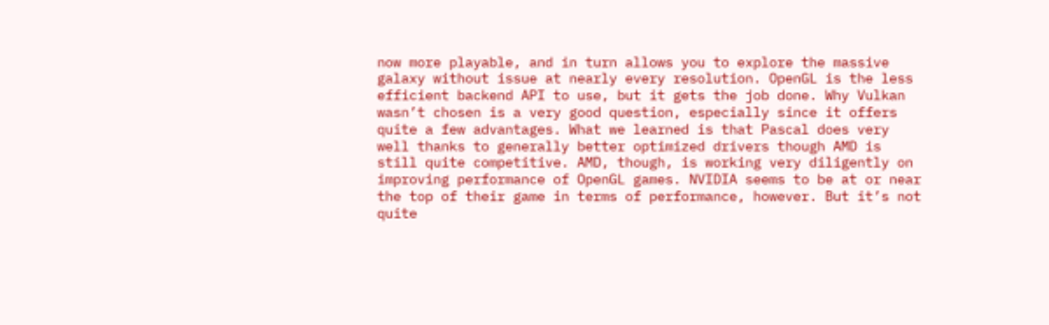now more playable, and in turn allows you to explore the massive galaxy without issue at nearly every resolution. OpenGL is the less efficient backend API to use, but it gets the job done. Why Vulkan wasn’t chosen is a very good question, especially since it offers quite a few advantages. What we learned is that Pascal does very well thanks to generally better optimized drivers though AMD is still quite competitive. AMD, though, is working very diligently on improving performance of OpenGL games. NVIDIA seems to be at or near the top of their game in terms of performance, however. But it’s not quite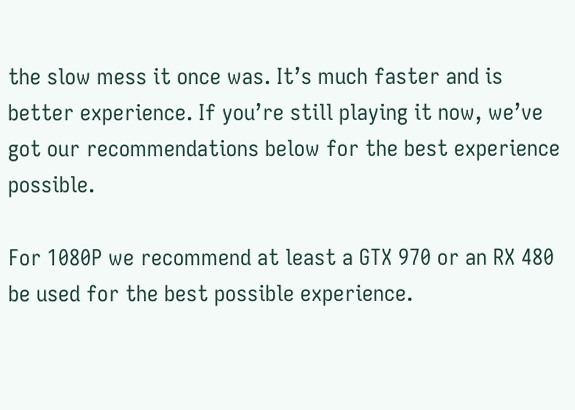the slow mess it once was. It’s much faster and is better experience. If you’re still playing it now, we’ve got our recommendations below for the best experience possible.

For 1080P we recommend at least a GTX 970 or an RX 480 be used for the best possible experience.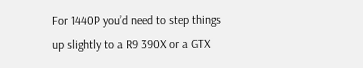For 1440P you’d need to step things up slightly to a R9 390X or a GTX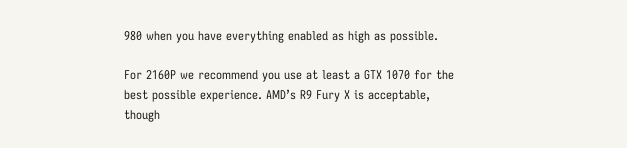980 when you have everything enabled as high as possible.

For 2160P we recommend you use at least a GTX 1070 for the best possible experience. AMD’s R9 Fury X is acceptable, though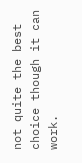not quite the best choice though it can work.